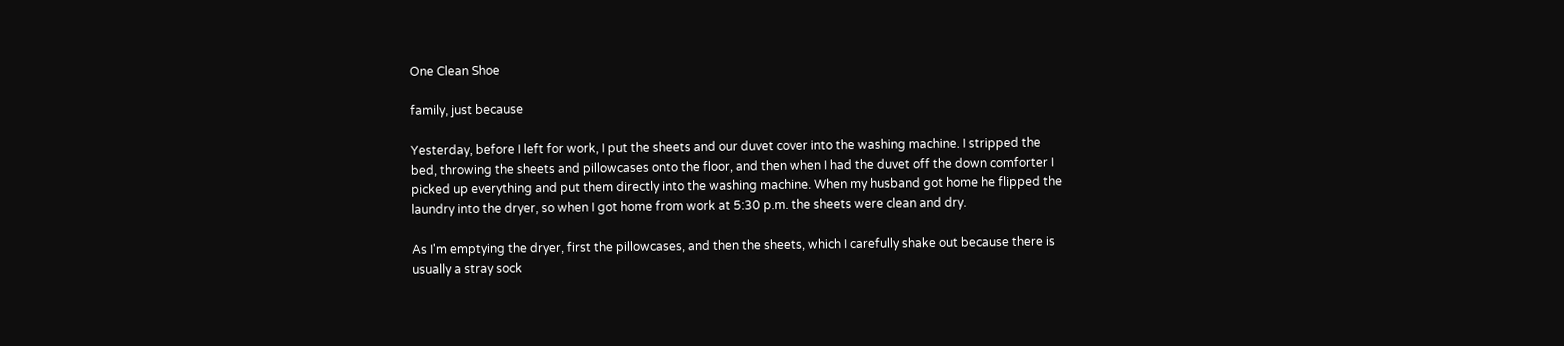One Clean Shoe

family, just because

Yesterday, before I left for work, I put the sheets and our duvet cover into the washing machine. I stripped the bed, throwing the sheets and pillowcases onto the floor, and then when I had the duvet off the down comforter I picked up everything and put them directly into the washing machine. When my husband got home he flipped the laundry into the dryer, so when I got home from work at 5:30 p.m. the sheets were clean and dry.

As I'm emptying the dryer, first the pillowcases, and then the sheets, which I carefully shake out because there is usually a stray sock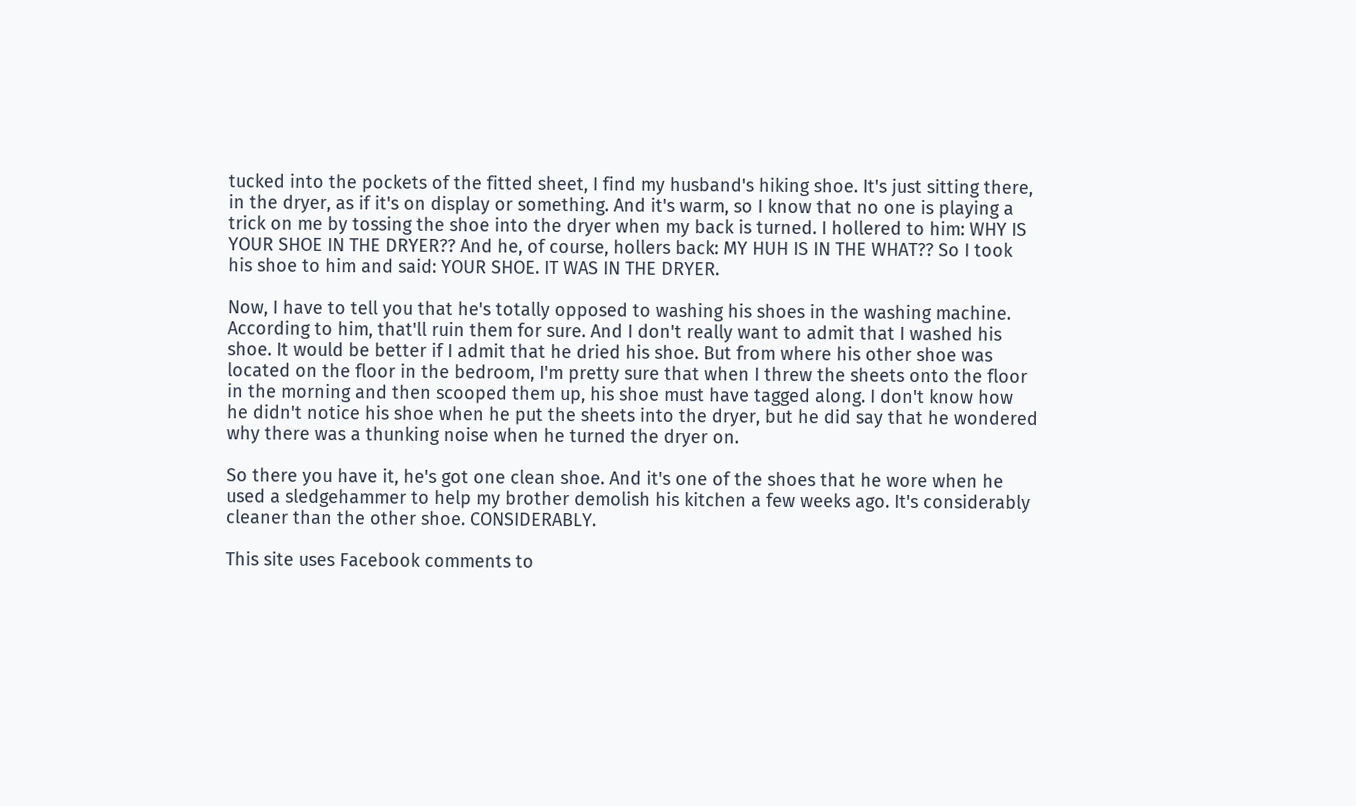tucked into the pockets of the fitted sheet, I find my husband's hiking shoe. It's just sitting there, in the dryer, as if it's on display or something. And it's warm, so I know that no one is playing a trick on me by tossing the shoe into the dryer when my back is turned. I hollered to him: WHY IS YOUR SHOE IN THE DRYER?? And he, of course, hollers back: MY HUH IS IN THE WHAT?? So I took his shoe to him and said: YOUR SHOE. IT WAS IN THE DRYER.

Now, I have to tell you that he's totally opposed to washing his shoes in the washing machine. According to him, that'll ruin them for sure. And I don't really want to admit that I washed his shoe. It would be better if I admit that he dried his shoe. But from where his other shoe was located on the floor in the bedroom, I'm pretty sure that when I threw the sheets onto the floor in the morning and then scooped them up, his shoe must have tagged along. I don't know how he didn't notice his shoe when he put the sheets into the dryer, but he did say that he wondered why there was a thunking noise when he turned the dryer on.

So there you have it, he's got one clean shoe. And it's one of the shoes that he wore when he used a sledgehammer to help my brother demolish his kitchen a few weeks ago. It's considerably cleaner than the other shoe. CONSIDERABLY.

This site uses Facebook comments to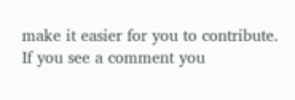make it easier for you to contribute. If you see a comment you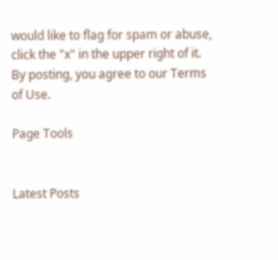would like to flag for spam or abuse, click the "x" in the upper right of it. By posting, you agree to our Terms of Use.

Page Tools


Latest Posts